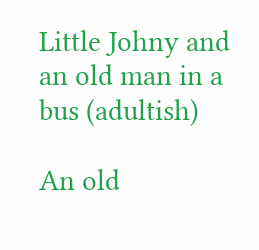Little Johny and an old man in a bus (adultish)

An old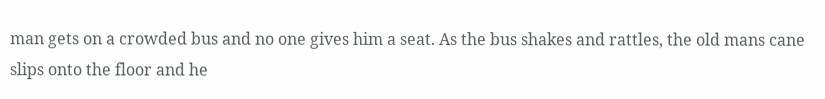man gets on a crowded bus and no one gives him a seat. As the bus shakes and rattles, the old mans cane slips onto the floor and he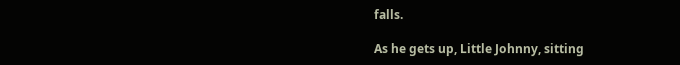falls.

As he gets up, Little Johnny, sitting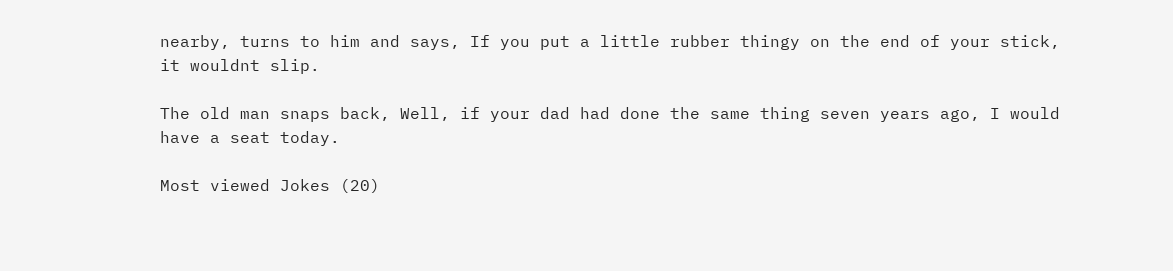nearby, turns to him and says, If you put a little rubber thingy on the end of your stick, it wouldnt slip.

The old man snaps back, Well, if your dad had done the same thing seven years ago, I would have a seat today.

Most viewed Jokes (20)